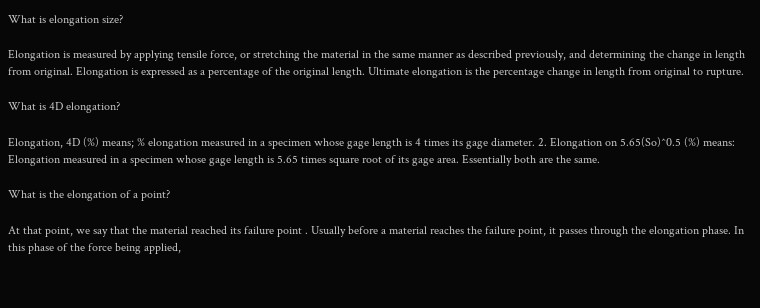What is elongation size?

Elongation is measured by applying tensile force, or stretching the material in the same manner as described previously, and determining the change in length from original. Elongation is expressed as a percentage of the original length. Ultimate elongation is the percentage change in length from original to rupture.

What is 4D elongation?

Elongation, 4D (%) means; % elongation measured in a specimen whose gage length is 4 times its gage diameter. 2. Elongation on 5.65(So)^0.5 (%) means: Elongation measured in a specimen whose gage length is 5.65 times square root of its gage area. Essentially both are the same.

What is the elongation of a point?

At that point, we say that the material reached its failure point . Usually before a material reaches the failure point, it passes through the elongation phase. In this phase of the force being applied,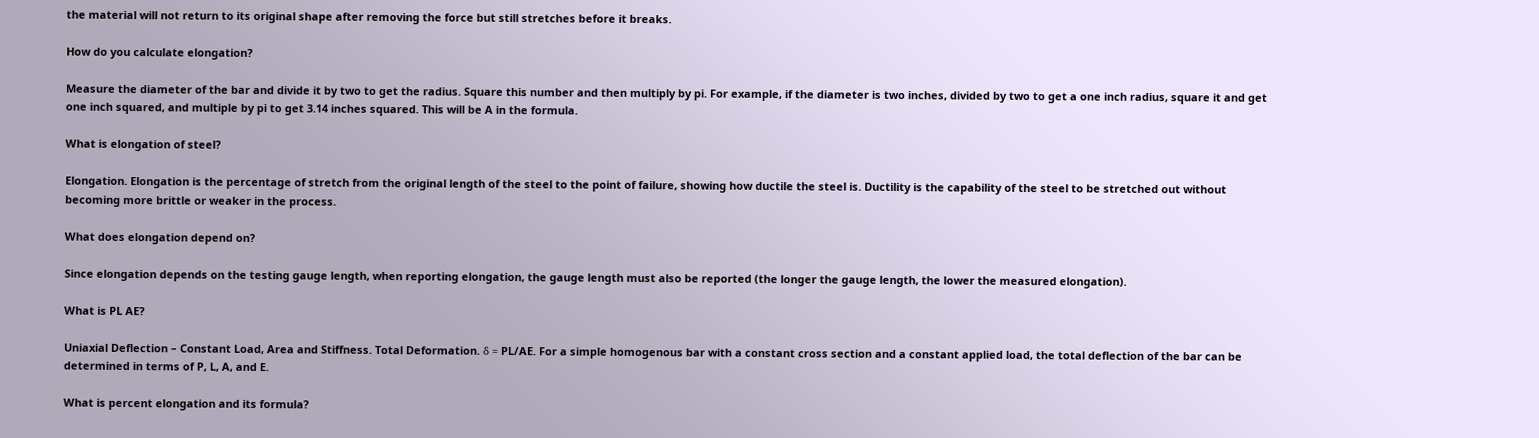the material will not return to its original shape after removing the force but still stretches before it breaks.

How do you calculate elongation?

Measure the diameter of the bar and divide it by two to get the radius. Square this number and then multiply by pi. For example, if the diameter is two inches, divided by two to get a one inch radius, square it and get one inch squared, and multiple by pi to get 3.14 inches squared. This will be A in the formula.

What is elongation of steel?

Elongation. Elongation is the percentage of stretch from the original length of the steel to the point of failure, showing how ductile the steel is. Ductility is the capability of the steel to be stretched out without becoming more brittle or weaker in the process.

What does elongation depend on?

Since elongation depends on the testing gauge length, when reporting elongation, the gauge length must also be reported (the longer the gauge length, the lower the measured elongation).

What is PL AE?

Uniaxial Deflection – Constant Load, Area and Stiffness. Total Deformation. δ = PL/AE. For a simple homogenous bar with a constant cross section and a constant applied load, the total deflection of the bar can be determined in terms of P, L, A, and E.

What is percent elongation and its formula?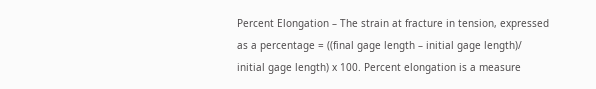Percent Elongation – The strain at fracture in tension, expressed as a percentage = ((final gage length – initial gage length)/ initial gage length) x 100. Percent elongation is a measure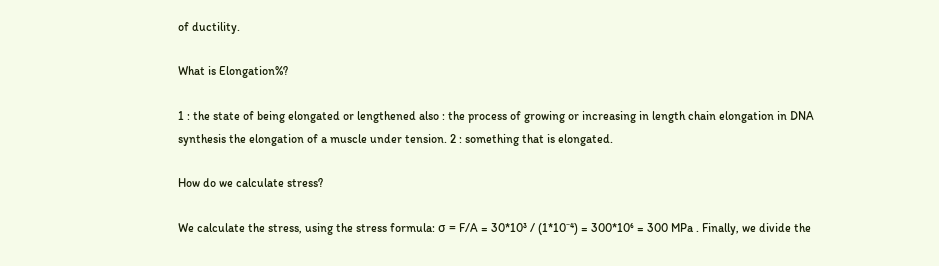of ductility.

What is Elongation%?

1 : the state of being elongated or lengthened also : the process of growing or increasing in length chain elongation in DNA synthesis the elongation of a muscle under tension. 2 : something that is elongated.

How do we calculate stress?

We calculate the stress, using the stress formula: σ = F/A = 30*10³ / (1*10⁻⁴) = 300*10⁶ = 300 MPa . Finally, we divide the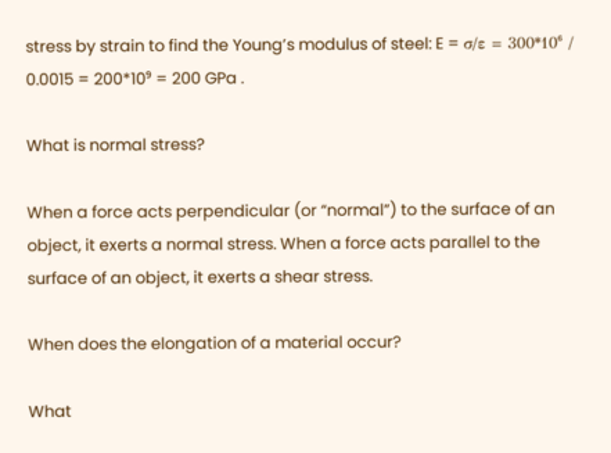stress by strain to find the Young’s modulus of steel: E = σ/ε = 300*10⁶ / 0.0015 = 200*10⁹ = 200 GPa .

What is normal stress?

When a force acts perpendicular (or “normal”) to the surface of an object, it exerts a normal stress. When a force acts parallel to the surface of an object, it exerts a shear stress.

When does the elongation of a material occur?

What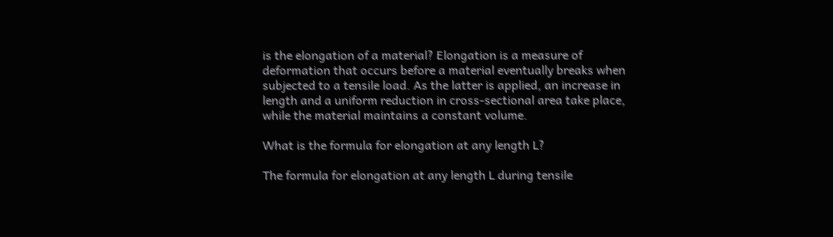is the elongation of a material? Elongation is a measure of deformation that occurs before a material eventually breaks when subjected to a tensile load. As the latter is applied, an increase in length and a uniform reduction in cross-sectional area take place, while the material maintains a constant volume.

What is the formula for elongation at any length L?

The formula for elongation at any length L during tensile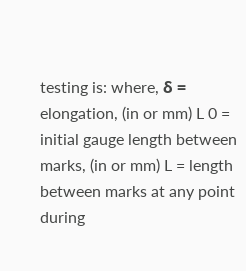testing is: where, δ = elongation, (in or mm) L 0 = initial gauge length between marks, (in or mm) L = length between marks at any point during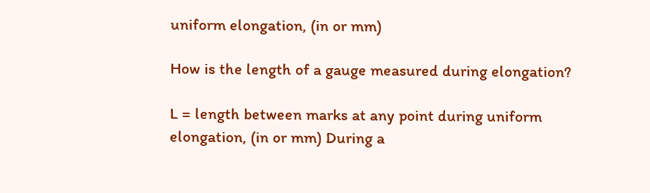uniform elongation, (in or mm)

How is the length of a gauge measured during elongation?

L = length between marks at any point during uniform elongation, (in or mm) During a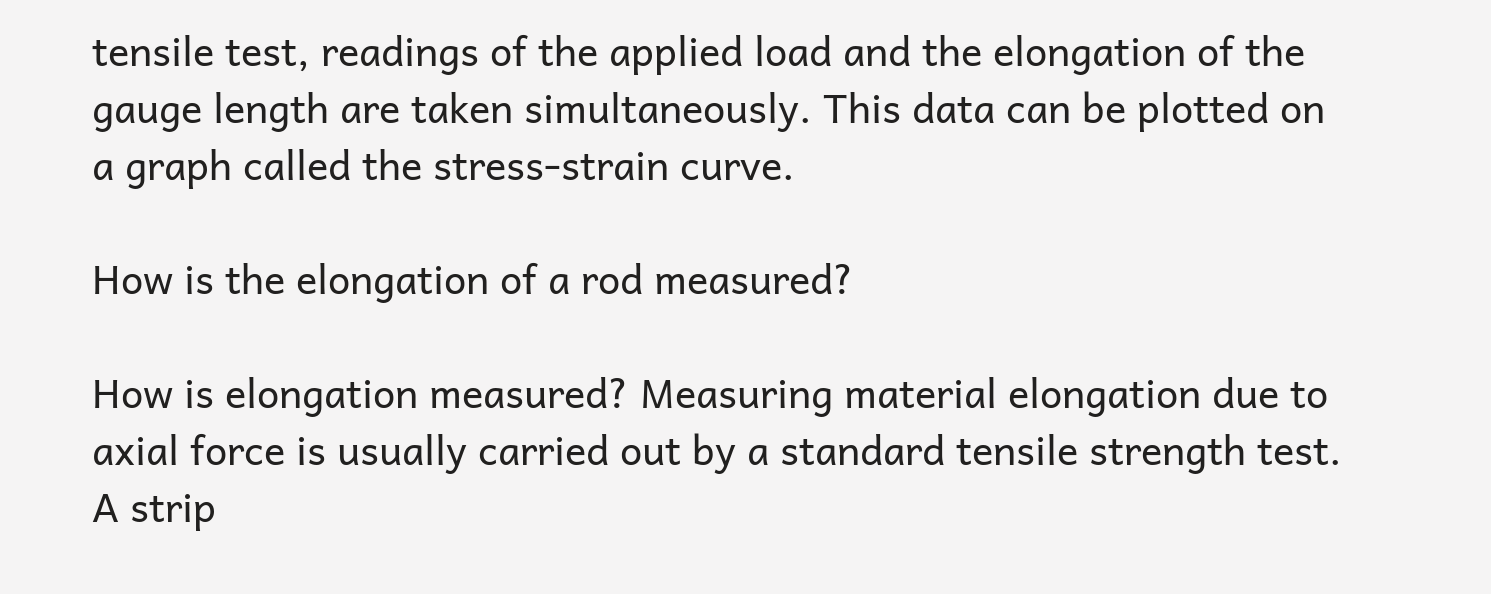tensile test, readings of the applied load and the elongation of the gauge length are taken simultaneously. This data can be plotted on a graph called the stress-strain curve.

How is the elongation of a rod measured?

How is elongation measured? Measuring material elongation due to axial force is usually carried out by a standard tensile strength test. A strip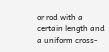or rod with a certain length and a uniform cross-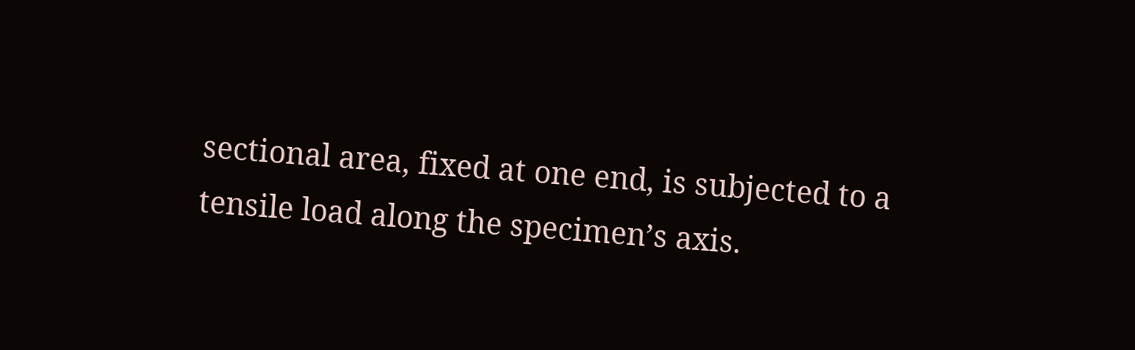sectional area, fixed at one end, is subjected to a tensile load along the specimen’s axis.